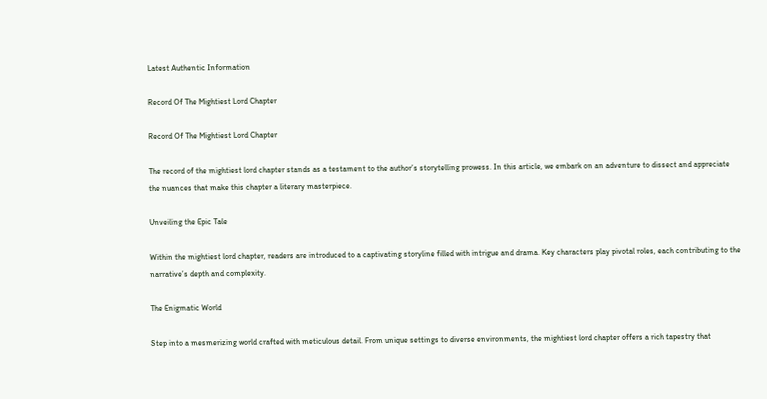Latest Authentic Information

Record Of The Mightiest Lord Chapter

Record Of The Mightiest Lord Chapter

The record of the mightiest lord chapter stands as a testament to the author’s storytelling prowess. In this article, we embark on an adventure to dissect and appreciate the nuances that make this chapter a literary masterpiece.

Unveiling the Epic Tale

Within the mightiest lord chapter, readers are introduced to a captivating storyline filled with intrigue and drama. Key characters play pivotal roles, each contributing to the narrative’s depth and complexity.

The Enigmatic World

Step into a mesmerizing world crafted with meticulous detail. From unique settings to diverse environments, the mightiest lord chapter offers a rich tapestry that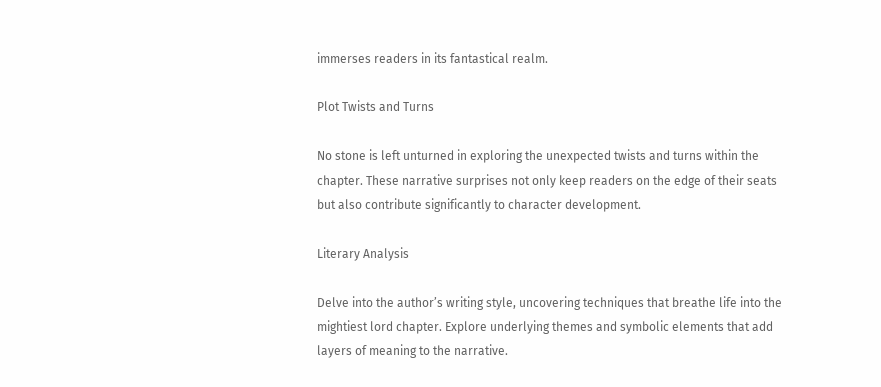immerses readers in its fantastical realm.

Plot Twists and Turns

No stone is left unturned in exploring the unexpected twists and turns within the chapter. These narrative surprises not only keep readers on the edge of their seats but also contribute significantly to character development.

Literary Analysis

Delve into the author’s writing style, uncovering techniques that breathe life into the mightiest lord chapter. Explore underlying themes and symbolic elements that add layers of meaning to the narrative.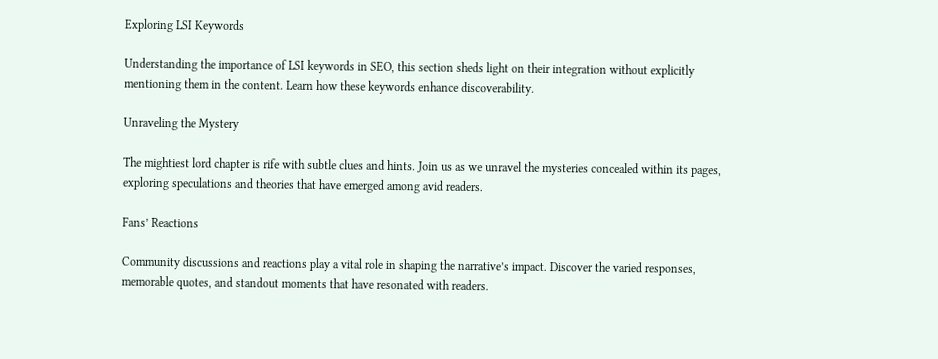Exploring LSI Keywords

Understanding the importance of LSI keywords in SEO, this section sheds light on their integration without explicitly mentioning them in the content. Learn how these keywords enhance discoverability.

Unraveling the Mystery

The mightiest lord chapter is rife with subtle clues and hints. Join us as we unravel the mysteries concealed within its pages, exploring speculations and theories that have emerged among avid readers.

Fans’ Reactions

Community discussions and reactions play a vital role in shaping the narrative’s impact. Discover the varied responses, memorable quotes, and standout moments that have resonated with readers.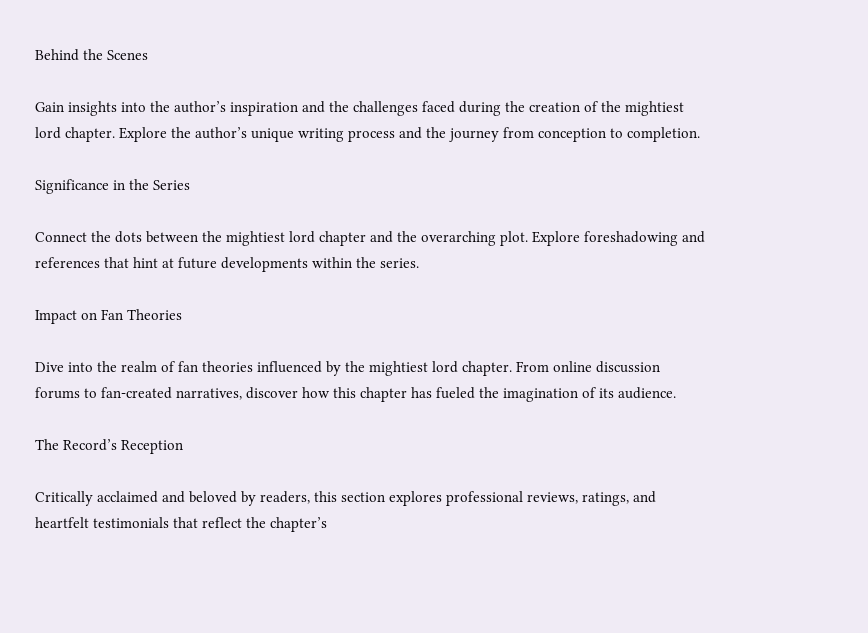Behind the Scenes

Gain insights into the author’s inspiration and the challenges faced during the creation of the mightiest lord chapter. Explore the author’s unique writing process and the journey from conception to completion.

Significance in the Series

Connect the dots between the mightiest lord chapter and the overarching plot. Explore foreshadowing and references that hint at future developments within the series.

Impact on Fan Theories

Dive into the realm of fan theories influenced by the mightiest lord chapter. From online discussion forums to fan-created narratives, discover how this chapter has fueled the imagination of its audience.

The Record’s Reception

Critically acclaimed and beloved by readers, this section explores professional reviews, ratings, and heartfelt testimonials that reflect the chapter’s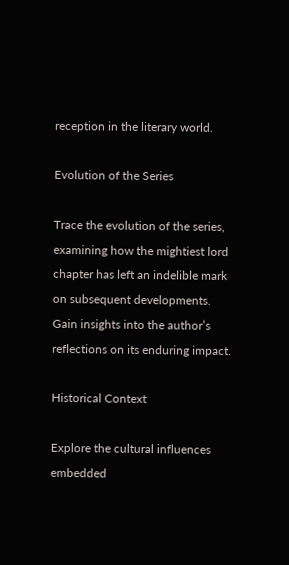reception in the literary world.

Evolution of the Series

Trace the evolution of the series, examining how the mightiest lord chapter has left an indelible mark on subsequent developments. Gain insights into the author’s reflections on its enduring impact.

Historical Context

Explore the cultural influences embedded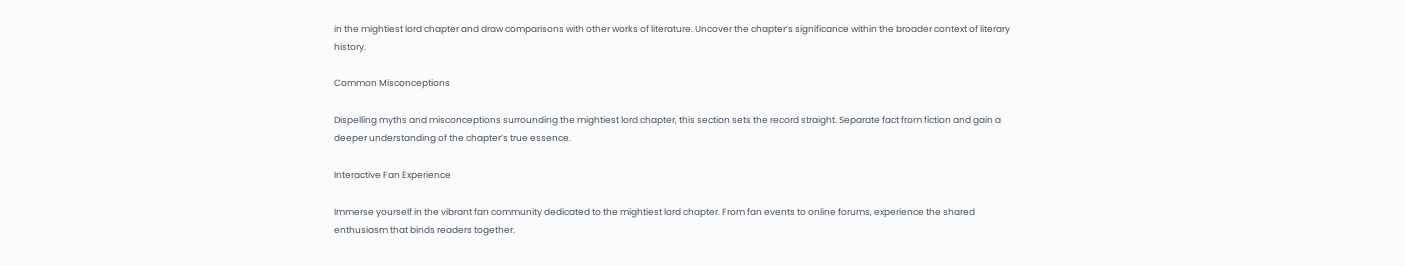in the mightiest lord chapter and draw comparisons with other works of literature. Uncover the chapter’s significance within the broader context of literary history.

Common Misconceptions

Dispelling myths and misconceptions surrounding the mightiest lord chapter, this section sets the record straight. Separate fact from fiction and gain a deeper understanding of the chapter’s true essence.

Interactive Fan Experience

Immerse yourself in the vibrant fan community dedicated to the mightiest lord chapter. From fan events to online forums, experience the shared enthusiasm that binds readers together.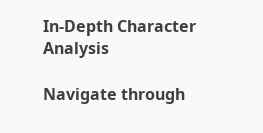In-Depth Character Analysis

Navigate through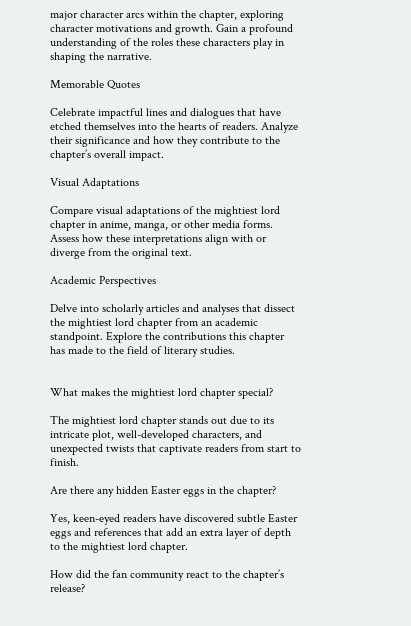major character arcs within the chapter, exploring character motivations and growth. Gain a profound understanding of the roles these characters play in shaping the narrative.

Memorable Quotes

Celebrate impactful lines and dialogues that have etched themselves into the hearts of readers. Analyze their significance and how they contribute to the chapter’s overall impact.

Visual Adaptations

Compare visual adaptations of the mightiest lord chapter in anime, manga, or other media forms. Assess how these interpretations align with or diverge from the original text.

Academic Perspectives

Delve into scholarly articles and analyses that dissect the mightiest lord chapter from an academic standpoint. Explore the contributions this chapter has made to the field of literary studies.


What makes the mightiest lord chapter special?

The mightiest lord chapter stands out due to its intricate plot, well-developed characters, and unexpected twists that captivate readers from start to finish.

Are there any hidden Easter eggs in the chapter?

Yes, keen-eyed readers have discovered subtle Easter eggs and references that add an extra layer of depth to the mightiest lord chapter.

How did the fan community react to the chapter’s release?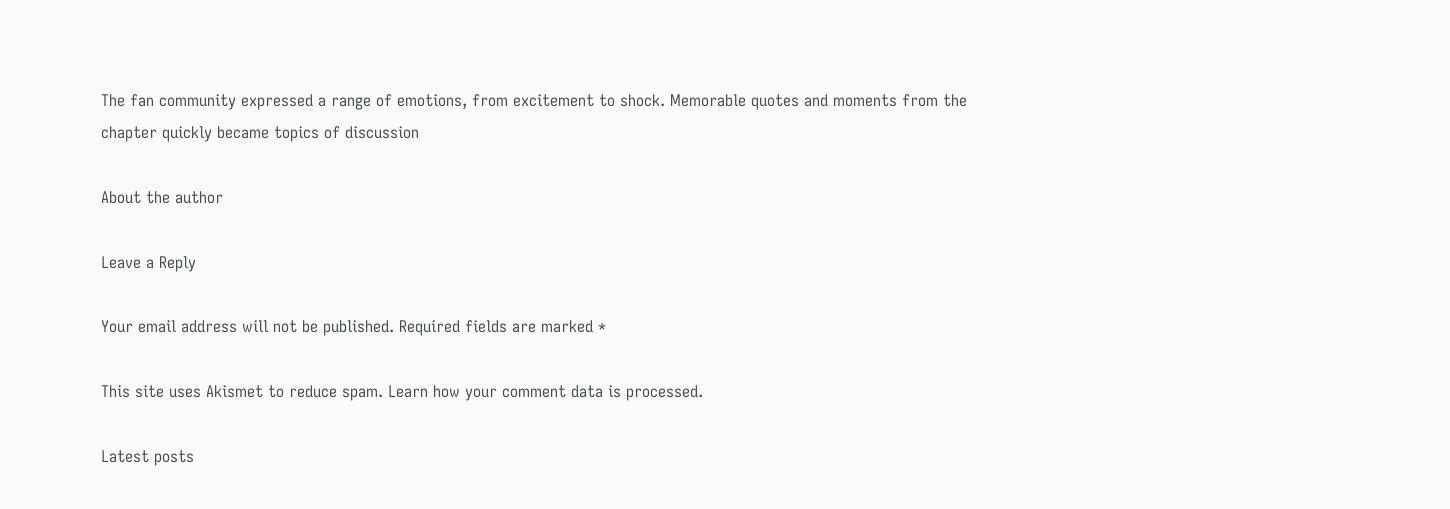The fan community expressed a range of emotions, from excitement to shock. Memorable quotes and moments from the chapter quickly became topics of discussion

About the author

Leave a Reply

Your email address will not be published. Required fields are marked *

This site uses Akismet to reduce spam. Learn how your comment data is processed.

Latest posts